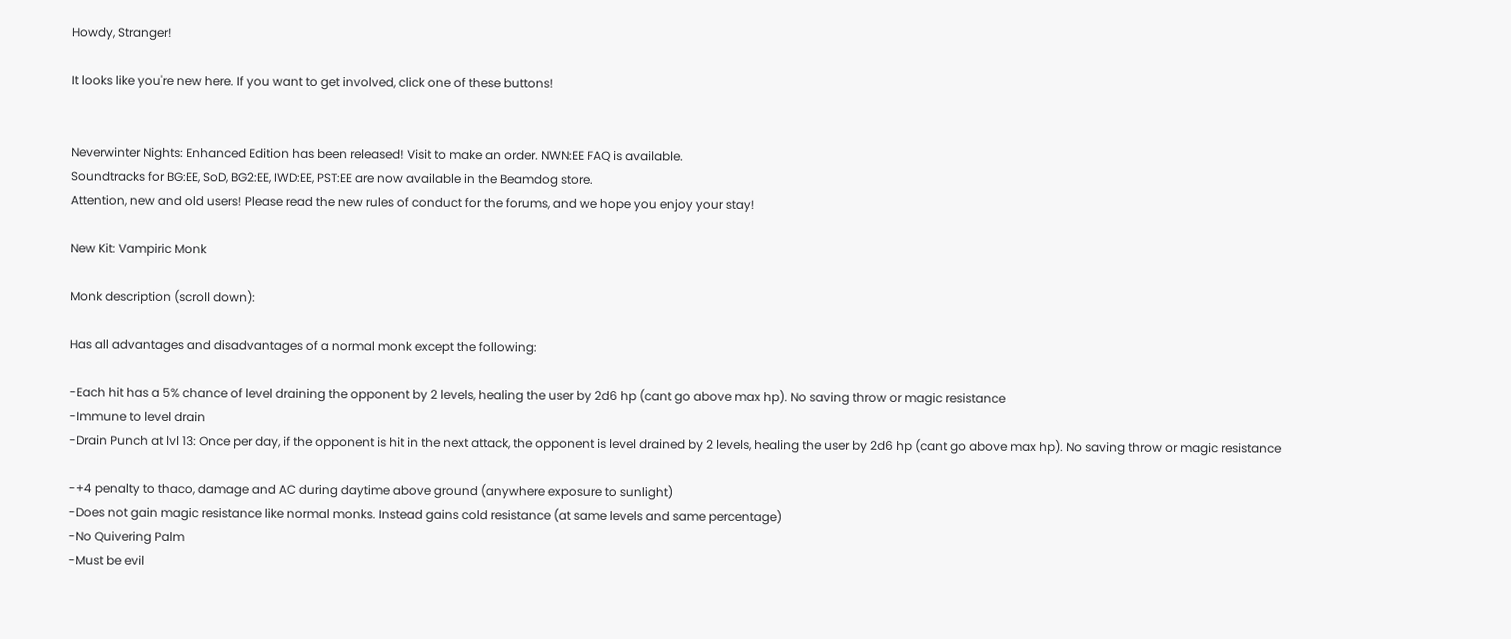Howdy, Stranger!

It looks like you're new here. If you want to get involved, click one of these buttons!


Neverwinter Nights: Enhanced Edition has been released! Visit to make an order. NWN:EE FAQ is available.
Soundtracks for BG:EE, SoD, BG2:EE, IWD:EE, PST:EE are now available in the Beamdog store.
Attention, new and old users! Please read the new rules of conduct for the forums, and we hope you enjoy your stay!

New Kit: Vampiric Monk

Monk description (scroll down):

Has all advantages and disadvantages of a normal monk except the following:

-Each hit has a 5% chance of level draining the opponent by 2 levels, healing the user by 2d6 hp (cant go above max hp). No saving throw or magic resistance
-Immune to level drain
-Drain Punch at lvl 13: Once per day, if the opponent is hit in the next attack, the opponent is level drained by 2 levels, healing the user by 2d6 hp (cant go above max hp). No saving throw or magic resistance

-+4 penalty to thaco, damage and AC during daytime above ground (anywhere exposure to sunlight)
-Does not gain magic resistance like normal monks. Instead gains cold resistance (at same levels and same percentage)
-No Quivering Palm
-Must be evil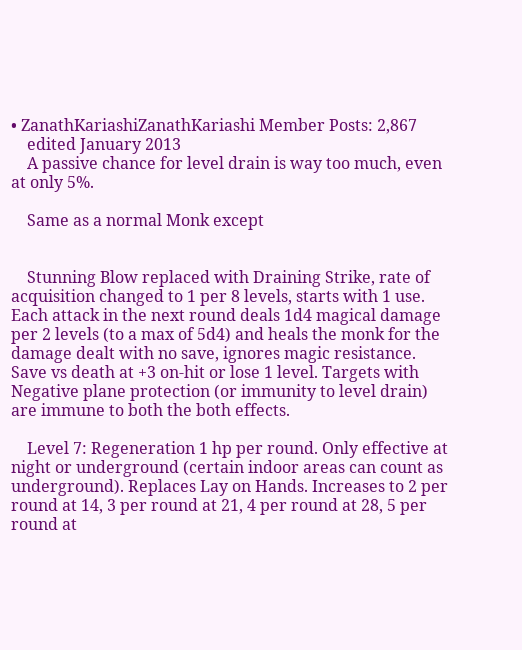• ZanathKariashiZanathKariashi Member Posts: 2,867
    edited January 2013
    A passive chance for level drain is way too much, even at only 5%.

    Same as a normal Monk except


    Stunning Blow replaced with Draining Strike, rate of acquisition changed to 1 per 8 levels, starts with 1 use. Each attack in the next round deals 1d4 magical damage per 2 levels (to a max of 5d4) and heals the monk for the damage dealt with no save, ignores magic resistance. Save vs death at +3 on-hit or lose 1 level. Targets with Negative plane protection (or immunity to level drain) are immune to both the both effects.

    Level 7: Regeneration 1 hp per round. Only effective at night or underground (certain indoor areas can count as underground). Replaces Lay on Hands. Increases to 2 per round at 14, 3 per round at 21, 4 per round at 28, 5 per round at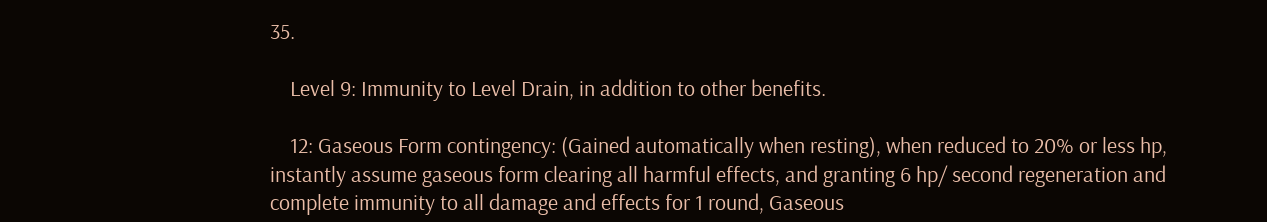35.

    Level 9: Immunity to Level Drain, in addition to other benefits.

    12: Gaseous Form contingency: (Gained automatically when resting), when reduced to 20% or less hp, instantly assume gaseous form clearing all harmful effects, and granting 6 hp/ second regeneration and complete immunity to all damage and effects for 1 round, Gaseous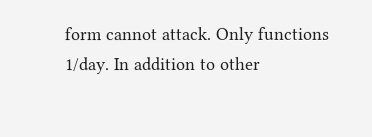form cannot attack. Only functions 1/day. In addition to other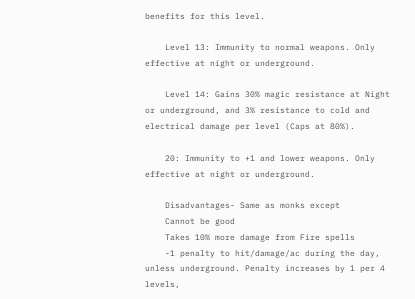benefits for this level.

    Level 13: Immunity to normal weapons. Only effective at night or underground.

    Level 14: Gains 30% magic resistance at Night or underground, and 3% resistance to cold and electrical damage per level (Caps at 80%).

    20: Immunity to +1 and lower weapons. Only effective at night or underground.

    Disadvantages- Same as monks except
    Cannot be good
    Takes 10% more damage from Fire spells
    -1 penalty to hit/damage/ac during the day, unless underground. Penalty increases by 1 per 4 levels,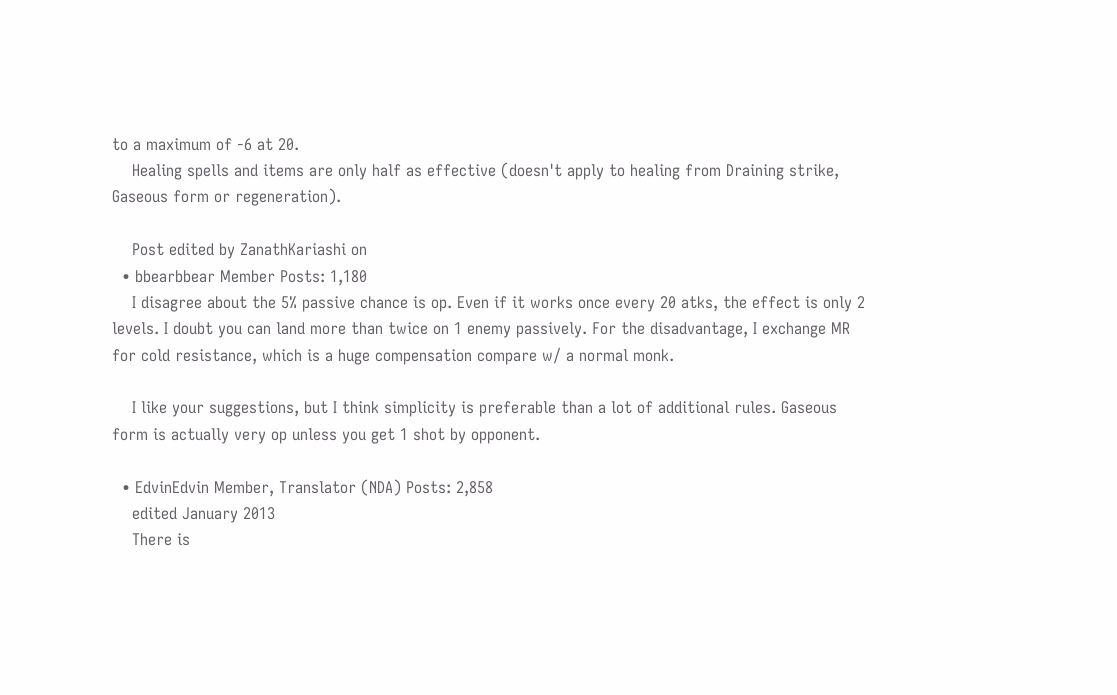to a maximum of -6 at 20.
    Healing spells and items are only half as effective (doesn't apply to healing from Draining strike, Gaseous form or regeneration).

    Post edited by ZanathKariashi on
  • bbearbbear Member Posts: 1,180
    I disagree about the 5% passive chance is op. Even if it works once every 20 atks, the effect is only 2 levels. I doubt you can land more than twice on 1 enemy passively. For the disadvantage, I exchange MR for cold resistance, which is a huge compensation compare w/ a normal monk.

    I like your suggestions, but I think simplicity is preferable than a lot of additional rules. Gaseous form is actually very op unless you get 1 shot by opponent.

  • EdvinEdvin Member, Translator (NDA) Posts: 2,858
    edited January 2013
    There is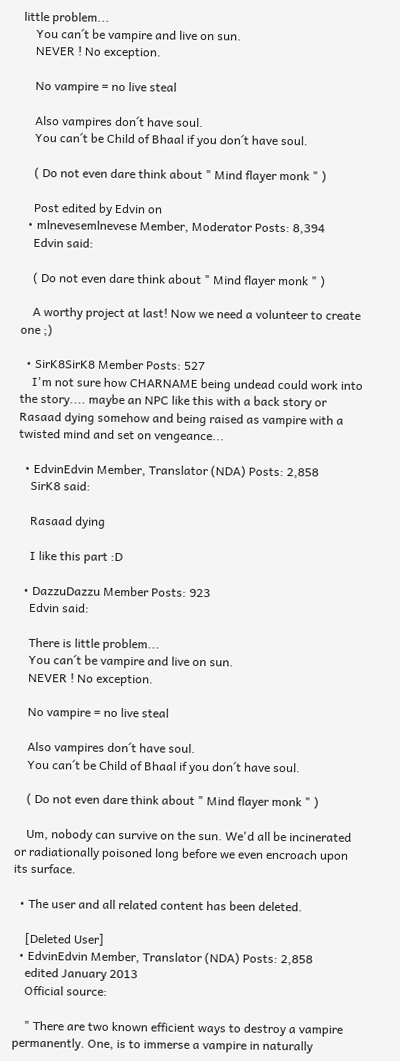little problem...
    You can´t be vampire and live on sun.
    NEVER ! No exception.

    No vampire = no live steal

    Also vampires don´t have soul.
    You can´t be Child of Bhaal if you don´t have soul.

    ( Do not even dare think about " Mind flayer monk " )

    Post edited by Edvin on
  • mlnevesemlnevese Member, Moderator Posts: 8,394
    Edvin said:

    ( Do not even dare think about " Mind flayer monk " )

    A worthy project at last! Now we need a volunteer to create one ;)

  • SirK8SirK8 Member Posts: 527
    I'm not sure how CHARNAME being undead could work into the story.... maybe an NPC like this with a back story or Rasaad dying somehow and being raised as vampire with a twisted mind and set on vengeance...

  • EdvinEdvin Member, Translator (NDA) Posts: 2,858
    SirK8 said:

    Rasaad dying

    I like this part :D

  • DazzuDazzu Member Posts: 923
    Edvin said:

    There is little problem...
    You can´t be vampire and live on sun.
    NEVER ! No exception.

    No vampire = no live steal

    Also vampires don´t have soul.
    You can´t be Child of Bhaal if you don´t have soul.

    ( Do not even dare think about " Mind flayer monk " )

    Um, nobody can survive on the sun. We'd all be incinerated or radiationally poisoned long before we even encroach upon its surface.

  • The user and all related content has been deleted.

    [Deleted User]
  • EdvinEdvin Member, Translator (NDA) Posts: 2,858
    edited January 2013
    Official source:

    " There are two known efficient ways to destroy a vampire permanently. One, is to immerse a vampire in naturally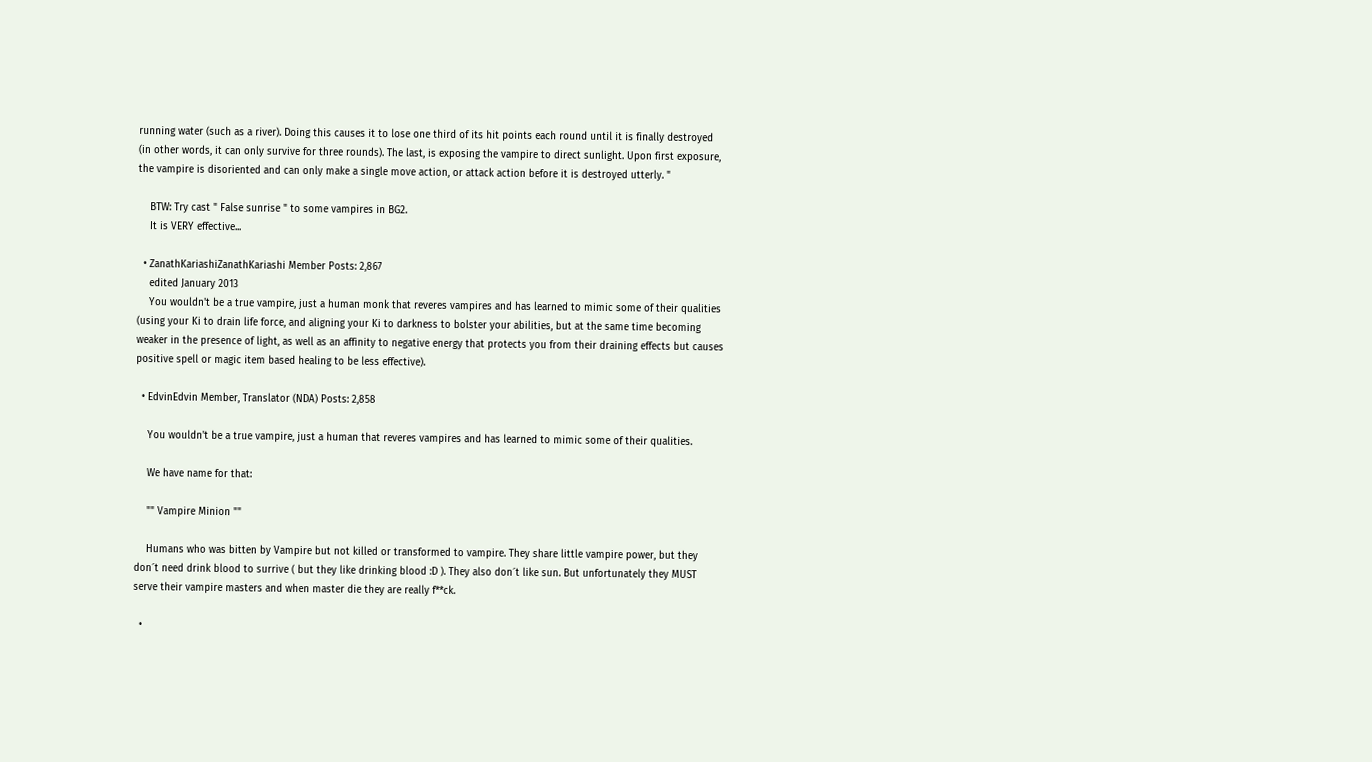running water (such as a river). Doing this causes it to lose one third of its hit points each round until it is finally destroyed (in other words, it can only survive for three rounds). The last, is exposing the vampire to direct sunlight. Upon first exposure, the vampire is disoriented and can only make a single move action, or attack action before it is destroyed utterly. "

    BTW: Try cast " False sunrise " to some vampires in BG2.
    It is VERY effective...

  • ZanathKariashiZanathKariashi Member Posts: 2,867
    edited January 2013
    You wouldn't be a true vampire, just a human monk that reveres vampires and has learned to mimic some of their qualities (using your Ki to drain life force, and aligning your Ki to darkness to bolster your abilities, but at the same time becoming weaker in the presence of light, as well as an affinity to negative energy that protects you from their draining effects but causes positive spell or magic item based healing to be less effective).

  • EdvinEdvin Member, Translator (NDA) Posts: 2,858

    You wouldn't be a true vampire, just a human that reveres vampires and has learned to mimic some of their qualities.

    We have name for that:

    "" Vampire Minion ""

    Humans who was bitten by Vampire but not killed or transformed to vampire. They share little vampire power, but they don´t need drink blood to surrive ( but they like drinking blood :D ). They also don´t like sun. But unfortunately they MUST serve their vampire masters and when master die they are really f**ck.

  •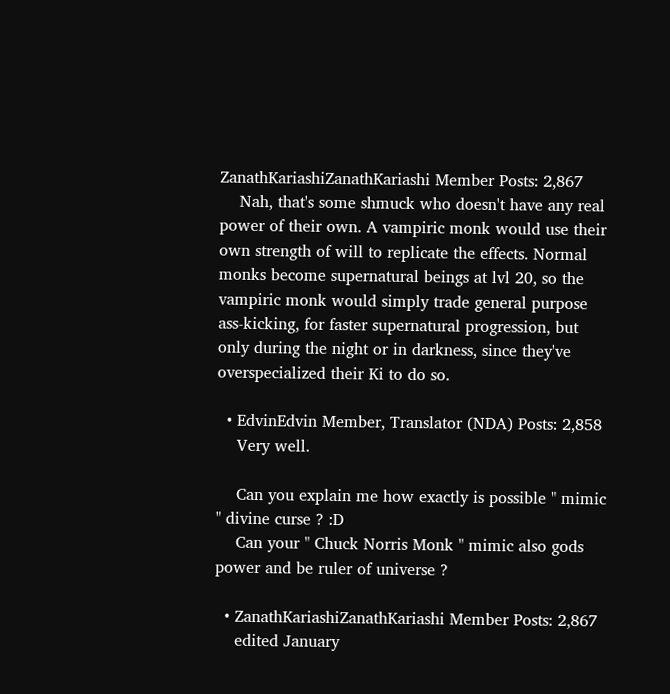ZanathKariashiZanathKariashi Member Posts: 2,867
    Nah, that's some shmuck who doesn't have any real power of their own. A vampiric monk would use their own strength of will to replicate the effects. Normal monks become supernatural beings at lvl 20, so the vampiric monk would simply trade general purpose ass-kicking, for faster supernatural progression, but only during the night or in darkness, since they've overspecialized their Ki to do so.

  • EdvinEdvin Member, Translator (NDA) Posts: 2,858
    Very well.

    Can you explain me how exactly is possible " mimic " divine curse ? :D
    Can your " Chuck Norris Monk " mimic also gods power and be ruler of universe ?

  • ZanathKariashiZanathKariashi Member Posts: 2,867
    edited January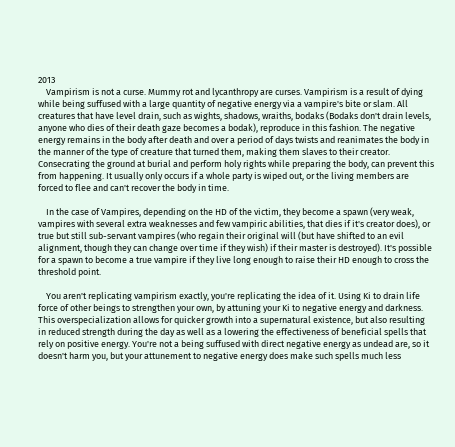2013
    Vampirism is not a curse. Mummy rot and lycanthropy are curses. Vampirism is a result of dying while being suffused with a large quantity of negative energy via a vampire's bite or slam. All creatures that have level drain, such as wights, shadows, wraiths, bodaks (Bodaks don't drain levels, anyone who dies of their death gaze becomes a bodak), reproduce in this fashion. The negative energy remains in the body after death and over a period of days twists and reanimates the body in the manner of the type of creature that turned them, making them slaves to their creator. Consecrating the ground at burial and perform holy rights while preparing the body, can prevent this from happening. It usually only occurs if a whole party is wiped out, or the living members are forced to flee and can't recover the body in time.

    In the case of Vampires, depending on the HD of the victim, they become a spawn (very weak, vampires with several extra weaknesses and few vampiric abilities, that dies if it's creator does), or true but still sub-servant vampires (who regain their original will (but have shifted to an evil alignment, though they can change over time if they wish) if their master is destroyed). It's possible for a spawn to become a true vampire if they live long enough to raise their HD enough to cross the threshold point.

    You aren't replicating vampirism exactly, you're replicating the idea of it. Using Ki to drain life force of other beings to strengthen your own, by attuning your Ki to negative energy and darkness. This overspecialization allows for quicker growth into a supernatural existence, but also resulting in reduced strength during the day as well as a lowering the effectiveness of beneficial spells that rely on positive energy. You're not a being suffused with direct negative energy as undead are, so it doesn't harm you, but your attunement to negative energy does make such spells much less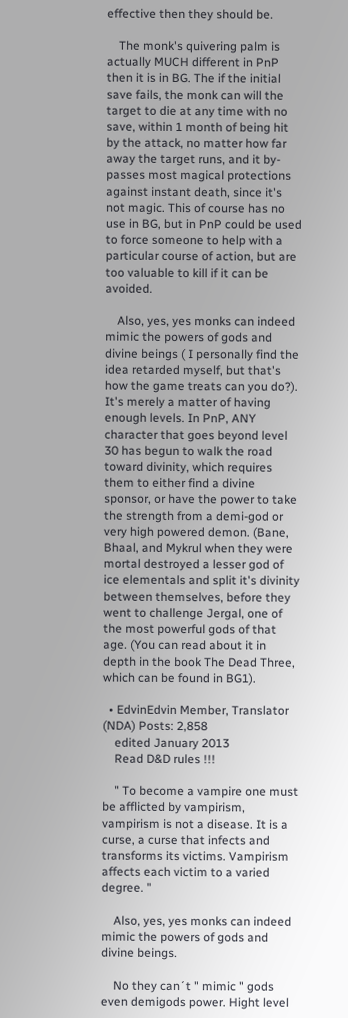effective then they should be.

    The monk's quivering palm is actually MUCH different in PnP then it is in BG. The if the initial save fails, the monk can will the target to die at any time with no save, within 1 month of being hit by the attack, no matter how far away the target runs, and it by-passes most magical protections against instant death, since it's not magic. This of course has no use in BG, but in PnP could be used to force someone to help with a particular course of action, but are too valuable to kill if it can be avoided.

    Also, yes, yes monks can indeed mimic the powers of gods and divine beings ( I personally find the idea retarded myself, but that's how the game treats can you do?). It's merely a matter of having enough levels. In PnP, ANY character that goes beyond level 30 has begun to walk the road toward divinity, which requires them to either find a divine sponsor, or have the power to take the strength from a demi-god or very high powered demon. (Bane, Bhaal, and Mykrul when they were mortal destroyed a lesser god of ice elementals and split it's divinity between themselves, before they went to challenge Jergal, one of the most powerful gods of that age. (You can read about it in depth in the book The Dead Three, which can be found in BG1).

  • EdvinEdvin Member, Translator (NDA) Posts: 2,858
    edited January 2013
    Read D&D rules !!!

    " To become a vampire one must be afflicted by vampirism, vampirism is not a disease. It is a curse, a curse that infects and transforms its victims. Vampirism affects each victim to a varied degree. "

    Also, yes, yes monks can indeed mimic the powers of gods and divine beings.

    No they can´t " mimic " gods even demigods power. Hight level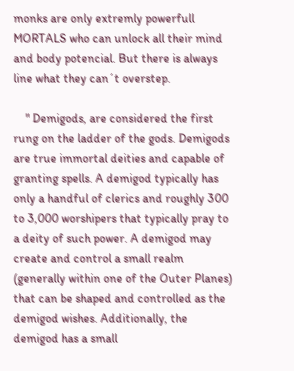monks are only extremly powerfull MORTALS who can unlock all their mind and body potencial. But there is always line what they can´t overstep.

    " Demigods, are considered the first rung on the ladder of the gods. Demigods are true immortal deities and capable of granting spells. A demigod typically has only a handful of clerics and roughly 300 to 3,000 worshipers that typically pray to a deity of such power. A demigod may create and control a small realm (generally within one of the Outer Planes) that can be shaped and controlled as the demigod wishes. Additionally, the demigod has a small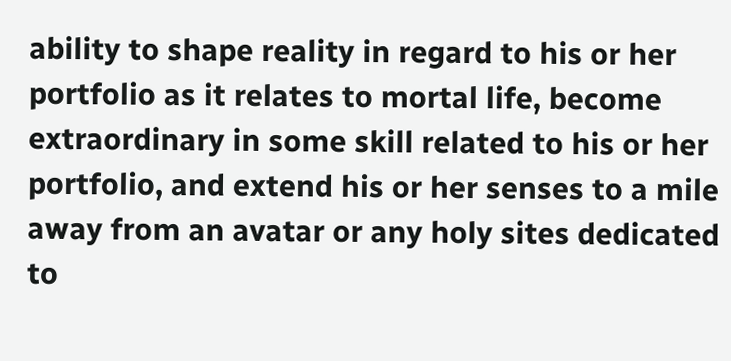ability to shape reality in regard to his or her portfolio as it relates to mortal life, become extraordinary in some skill related to his or her portfolio, and extend his or her senses to a mile away from an avatar or any holy sites dedicated to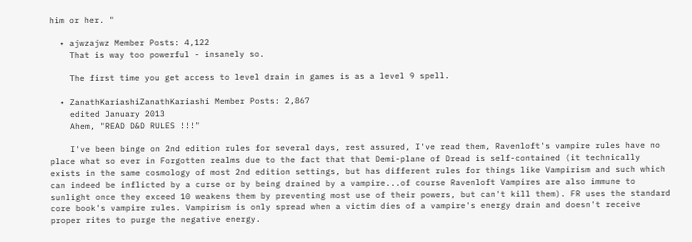him or her. "

  • ajwzajwz Member Posts: 4,122
    That is way too powerful - insanely so.

    The first time you get access to level drain in games is as a level 9 spell.

  • ZanathKariashiZanathKariashi Member Posts: 2,867
    edited January 2013
    Ahem, "READ D&D RULES !!!"

    I've been binge on 2nd edition rules for several days, rest assured, I've read them, Ravenloft's vampire rules have no place what so ever in Forgotten realms due to the fact that that Demi-plane of Dread is self-contained (it technically exists in the same cosmology of most 2nd edition settings, but has different rules for things like Vampirism and such which can indeed be inflicted by a curse or by being drained by a vampire...of course Ravenloft Vampires are also immune to sunlight once they exceed 10 weakens them by preventing most use of their powers, but can't kill them). FR uses the standard core book's vampire rules. Vampirism is only spread when a victim dies of a vampire's energy drain and doesn't receive proper rites to purge the negative energy.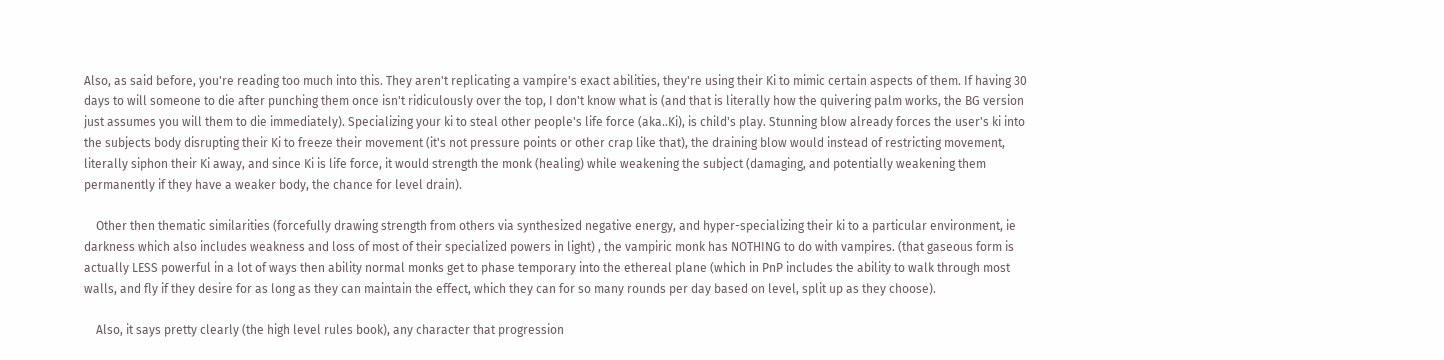Also, as said before, you're reading too much into this. They aren't replicating a vampire's exact abilities, they're using their Ki to mimic certain aspects of them. If having 30 days to will someone to die after punching them once isn't ridiculously over the top, I don't know what is (and that is literally how the quivering palm works, the BG version just assumes you will them to die immediately). Specializing your ki to steal other people's life force (aka..Ki), is child's play. Stunning blow already forces the user's ki into the subjects body disrupting their Ki to freeze their movement (it's not pressure points or other crap like that), the draining blow would instead of restricting movement, literally siphon their Ki away, and since Ki is life force, it would strength the monk (healing) while weakening the subject (damaging, and potentially weakening them permanently if they have a weaker body, the chance for level drain).

    Other then thematic similarities (forcefully drawing strength from others via synthesized negative energy, and hyper-specializing their ki to a particular environment, ie darkness which also includes weakness and loss of most of their specialized powers in light) , the vampiric monk has NOTHING to do with vampires. (that gaseous form is actually LESS powerful in a lot of ways then ability normal monks get to phase temporary into the ethereal plane (which in PnP includes the ability to walk through most walls, and fly if they desire for as long as they can maintain the effect, which they can for so many rounds per day based on level, split up as they choose).

    Also, it says pretty clearly (the high level rules book), any character that progression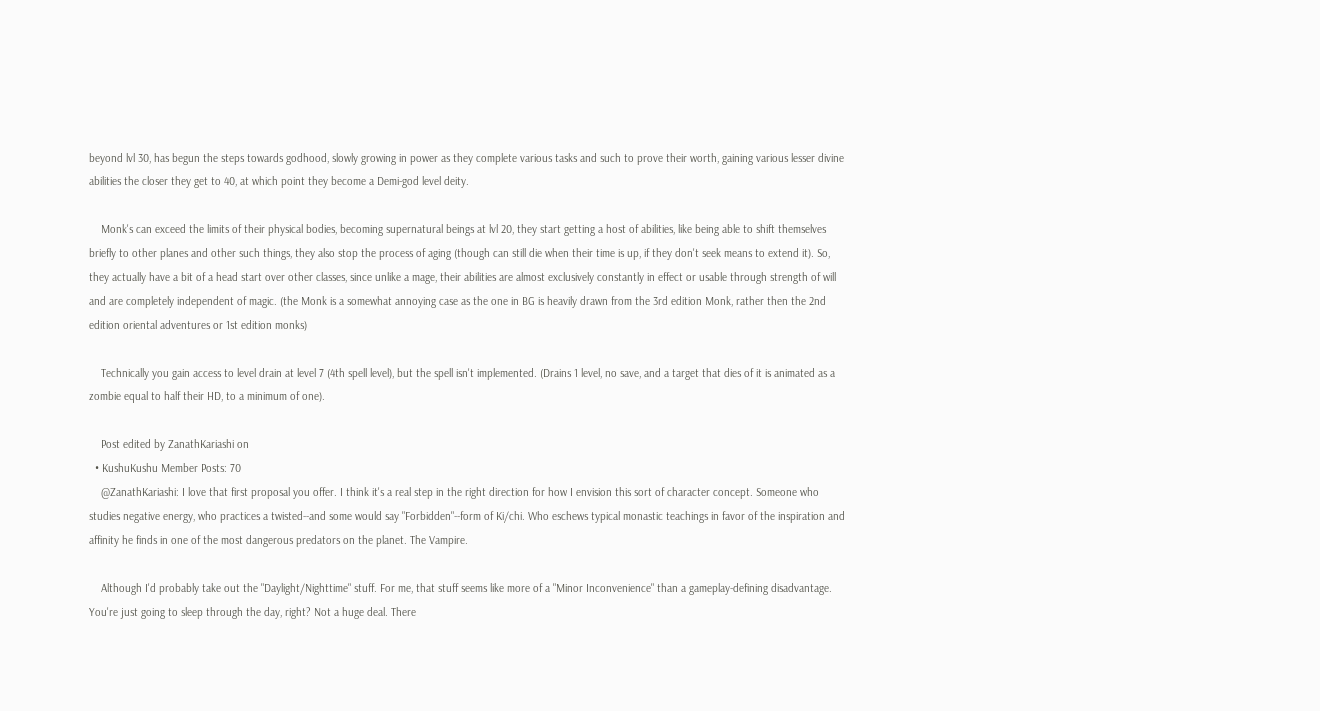beyond lvl 30, has begun the steps towards godhood, slowly growing in power as they complete various tasks and such to prove their worth, gaining various lesser divine abilities the closer they get to 40, at which point they become a Demi-god level deity.

    Monk's can exceed the limits of their physical bodies, becoming supernatural beings at lvl 20, they start getting a host of abilities, like being able to shift themselves briefly to other planes and other such things, they also stop the process of aging (though can still die when their time is up, if they don't seek means to extend it). So, they actually have a bit of a head start over other classes, since unlike a mage, their abilities are almost exclusively constantly in effect or usable through strength of will and are completely independent of magic. (the Monk is a somewhat annoying case as the one in BG is heavily drawn from the 3rd edition Monk, rather then the 2nd edition oriental adventures or 1st edition monks)

    Technically you gain access to level drain at level 7 (4th spell level), but the spell isn't implemented. (Drains 1 level, no save, and a target that dies of it is animated as a zombie equal to half their HD, to a minimum of one).

    Post edited by ZanathKariashi on
  • KushuKushu Member Posts: 70
    @ZanathKariashi: I love that first proposal you offer. I think it's a real step in the right direction for how I envision this sort of character concept. Someone who studies negative energy, who practices a twisted--and some would say "Forbidden"--form of Ki/chi. Who eschews typical monastic teachings in favor of the inspiration and affinity he finds in one of the most dangerous predators on the planet. The Vampire.

    Although I'd probably take out the "Daylight/Nighttime" stuff. For me, that stuff seems like more of a "Minor Inconvenience" than a gameplay-defining disadvantage. You're just going to sleep through the day, right? Not a huge deal. There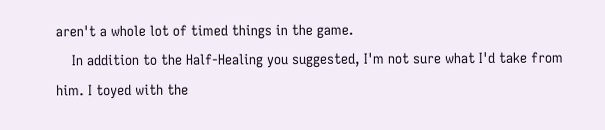aren't a whole lot of timed things in the game.
    In addition to the Half-Healing you suggested, I'm not sure what I'd take from him. I toyed with the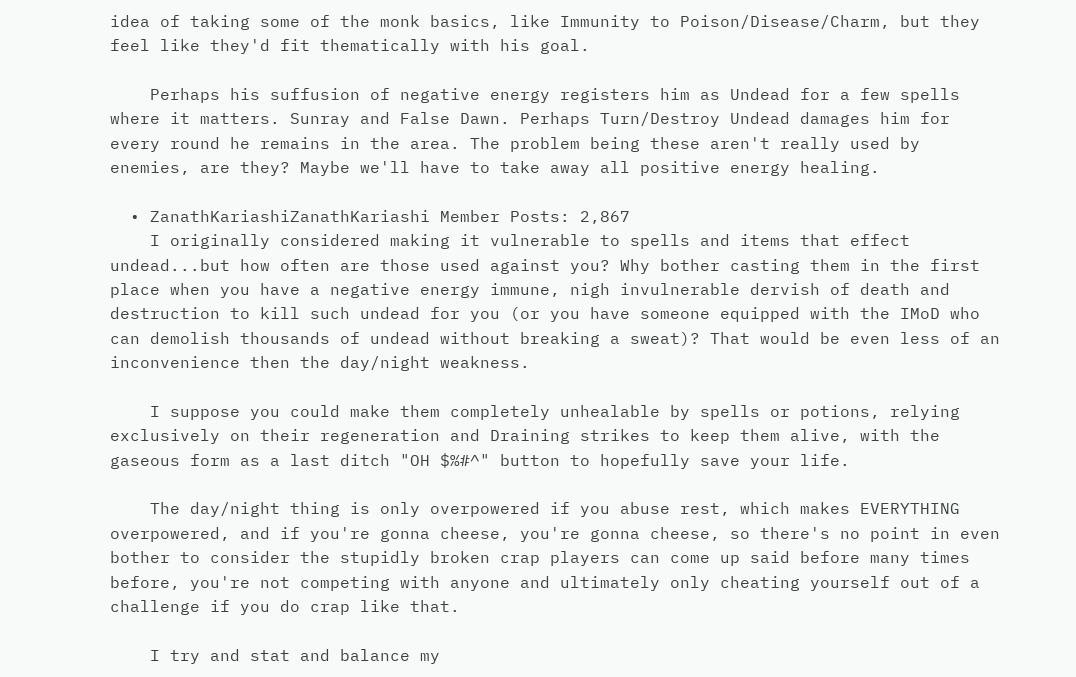idea of taking some of the monk basics, like Immunity to Poison/Disease/Charm, but they feel like they'd fit thematically with his goal.

    Perhaps his suffusion of negative energy registers him as Undead for a few spells where it matters. Sunray and False Dawn. Perhaps Turn/Destroy Undead damages him for every round he remains in the area. The problem being these aren't really used by enemies, are they? Maybe we'll have to take away all positive energy healing.

  • ZanathKariashiZanathKariashi Member Posts: 2,867
    I originally considered making it vulnerable to spells and items that effect undead...but how often are those used against you? Why bother casting them in the first place when you have a negative energy immune, nigh invulnerable dervish of death and destruction to kill such undead for you (or you have someone equipped with the IMoD who can demolish thousands of undead without breaking a sweat)? That would be even less of an inconvenience then the day/night weakness.

    I suppose you could make them completely unhealable by spells or potions, relying exclusively on their regeneration and Draining strikes to keep them alive, with the gaseous form as a last ditch "OH $%#^" button to hopefully save your life.

    The day/night thing is only overpowered if you abuse rest, which makes EVERYTHING overpowered, and if you're gonna cheese, you're gonna cheese, so there's no point in even bother to consider the stupidly broken crap players can come up said before many times before, you're not competing with anyone and ultimately only cheating yourself out of a challenge if you do crap like that.

    I try and stat and balance my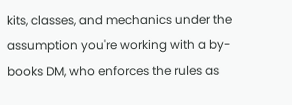kits, classes, and mechanics under the assumption you're working with a by-books DM, who enforces the rules as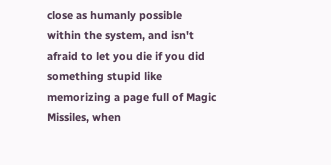close as humanly possible within the system, and isn't afraid to let you die if you did something stupid like memorizing a page full of Magic Missiles, when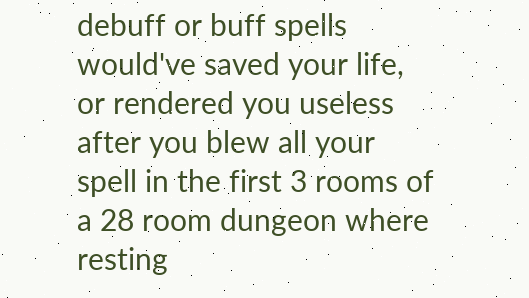debuff or buff spells would've saved your life, or rendered you useless after you blew all your spell in the first 3 rooms of a 28 room dungeon where resting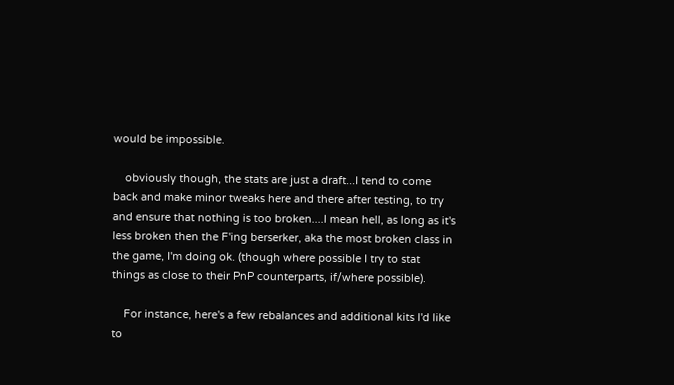would be impossible.

    obviously though, the stats are just a draft...I tend to come back and make minor tweaks here and there after testing, to try and ensure that nothing is too broken....I mean hell, as long as it's less broken then the F'ing berserker, aka the most broken class in the game, I'm doing ok. (though where possible I try to stat things as close to their PnP counterparts, if/where possible).

    For instance, here's a few rebalances and additional kits I'd like to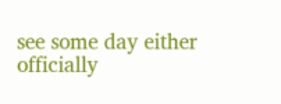see some day either officially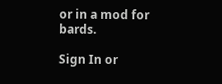or in a mod for bards.

Sign In or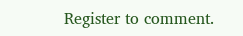Register to comment.